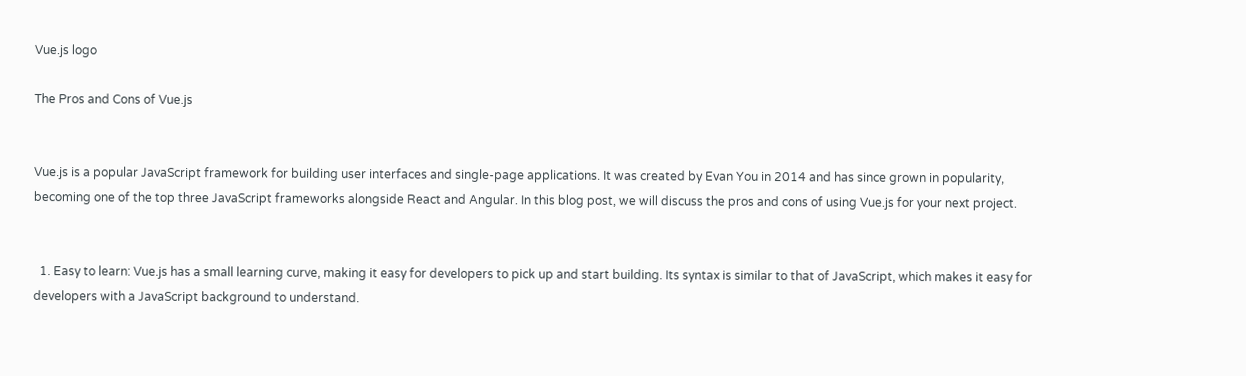Vue.js logo

The Pros and Cons of Vue.js


Vue.js is a popular JavaScript framework for building user interfaces and single-page applications. It was created by Evan You in 2014 and has since grown in popularity, becoming one of the top three JavaScript frameworks alongside React and Angular. In this blog post, we will discuss the pros and cons of using Vue.js for your next project.


  1. Easy to learn: Vue.js has a small learning curve, making it easy for developers to pick up and start building. Its syntax is similar to that of JavaScript, which makes it easy for developers with a JavaScript background to understand.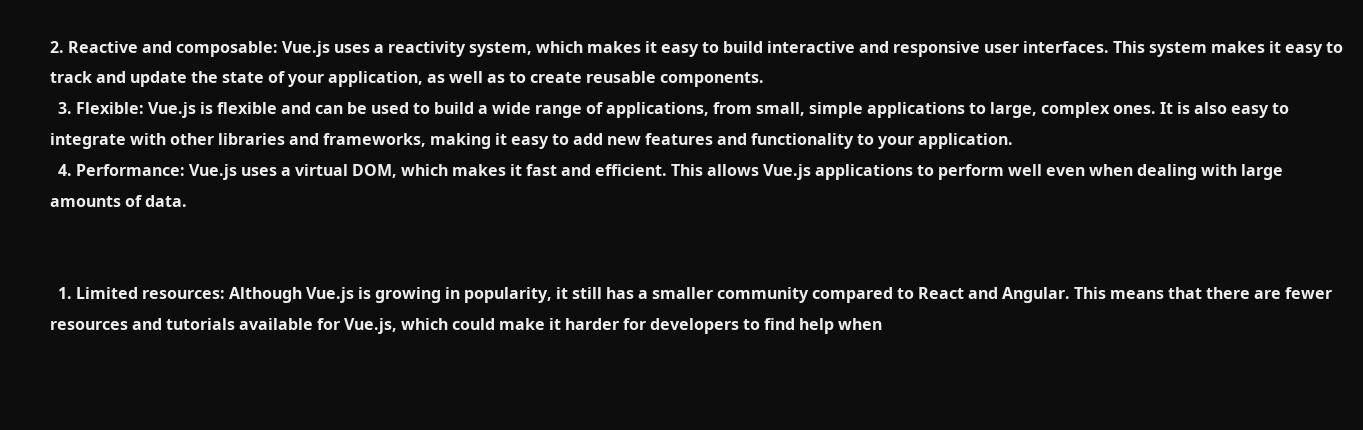2. Reactive and composable: Vue.js uses a reactivity system, which makes it easy to build interactive and responsive user interfaces. This system makes it easy to track and update the state of your application, as well as to create reusable components.
  3. Flexible: Vue.js is flexible and can be used to build a wide range of applications, from small, simple applications to large, complex ones. It is also easy to integrate with other libraries and frameworks, making it easy to add new features and functionality to your application.
  4. Performance: Vue.js uses a virtual DOM, which makes it fast and efficient. This allows Vue.js applications to perform well even when dealing with large amounts of data.


  1. Limited resources: Although Vue.js is growing in popularity, it still has a smaller community compared to React and Angular. This means that there are fewer resources and tutorials available for Vue.js, which could make it harder for developers to find help when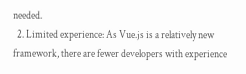needed.
  2. Limited experience: As Vue.js is a relatively new framework, there are fewer developers with experience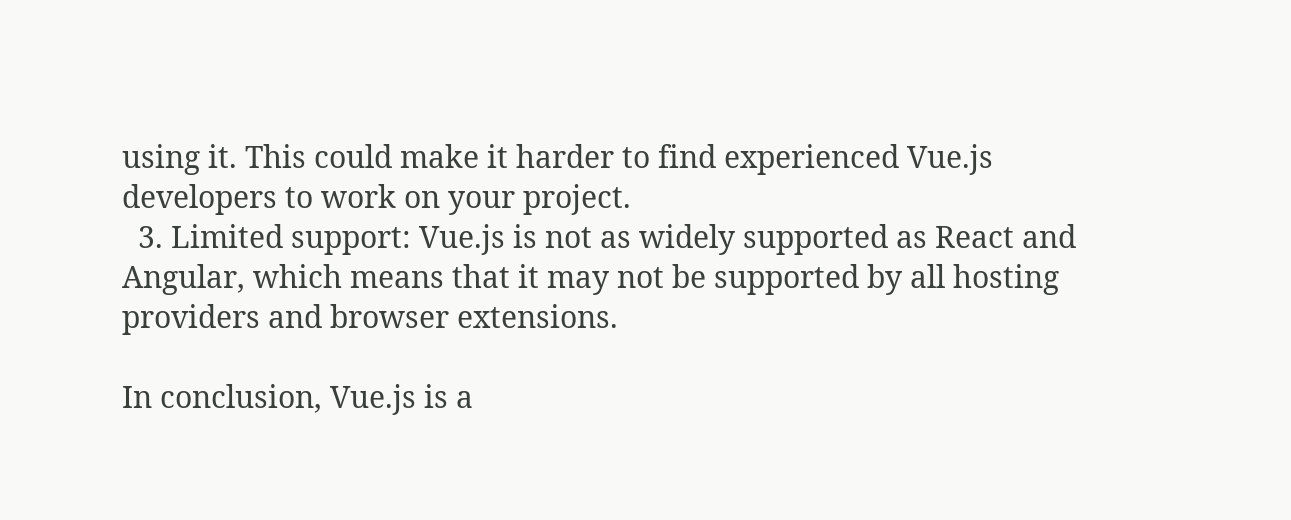using it. This could make it harder to find experienced Vue.js developers to work on your project.
  3. Limited support: Vue.js is not as widely supported as React and Angular, which means that it may not be supported by all hosting providers and browser extensions.

In conclusion, Vue.js is a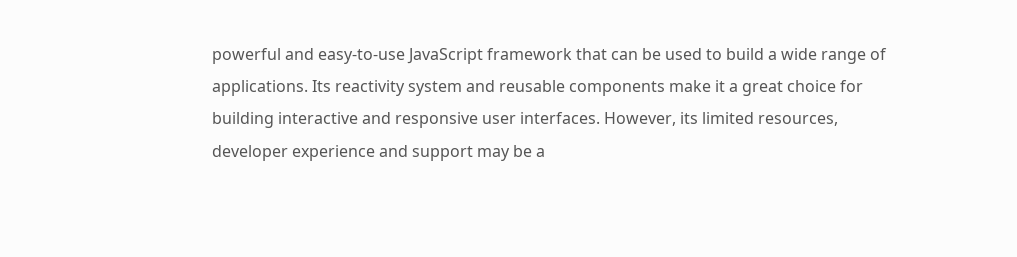powerful and easy-to-use JavaScript framework that can be used to build a wide range of applications. Its reactivity system and reusable components make it a great choice for building interactive and responsive user interfaces. However, its limited resources, developer experience and support may be a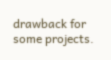drawback for some projects.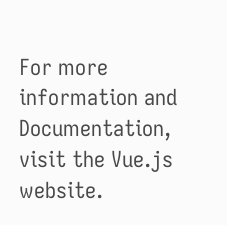For more information and Documentation, visit the Vue.js website.